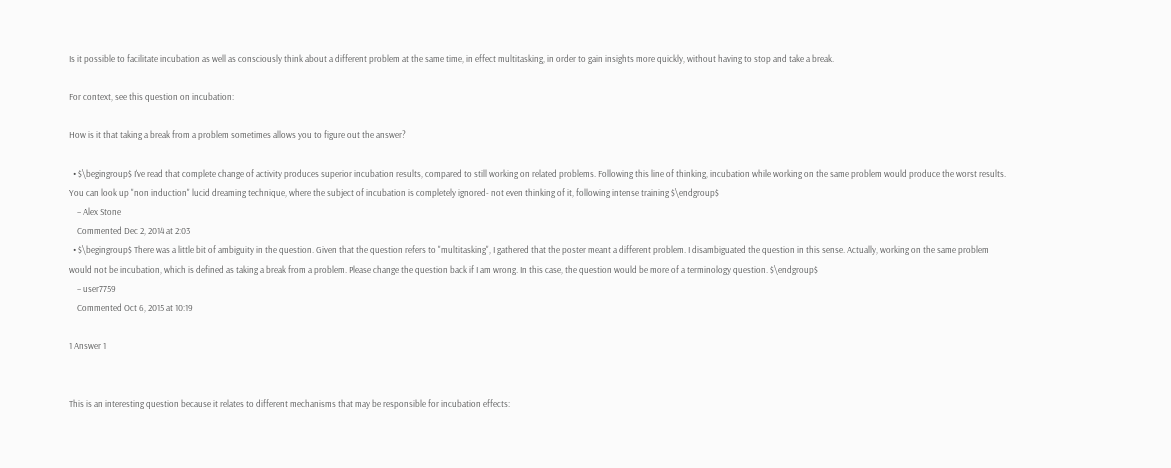Is it possible to facilitate incubation as well as consciously think about a different problem at the same time, in effect multitasking, in order to gain insights more quickly, without having to stop and take a break.

For context, see this question on incubation:

How is it that taking a break from a problem sometimes allows you to figure out the answer?

  • $\begingroup$ I've read that complete change of activity produces superior incubation results, compared to still working on related problems. Following this line of thinking, incubation while working on the same problem would produce the worst results. You can look up "non induction" lucid dreaming technique, where the subject of incubation is completely ignored- not even thinking of it, following intense training $\endgroup$
    – Alex Stone
    Commented Dec 2, 2014 at 2:03
  • $\begingroup$ There was a little bit of ambiguity in the question. Given that the question refers to "multitasking", I gathered that the poster meant a different problem. I disambiguated the question in this sense. Actually, working on the same problem would not be incubation, which is defined as taking a break from a problem. Please change the question back if I am wrong. In this case, the question would be more of a terminology question. $\endgroup$
    – user7759
    Commented Oct 6, 2015 at 10:19

1 Answer 1


This is an interesting question because it relates to different mechanisms that may be responsible for incubation effects: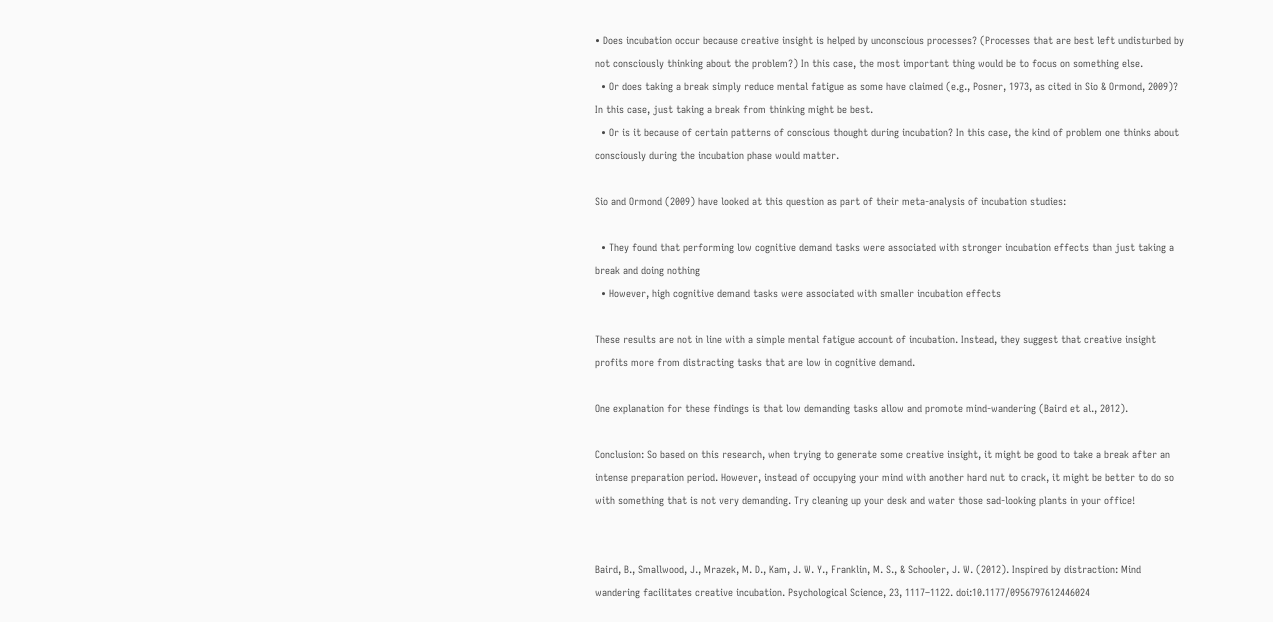• Does incubation occur because creative insight is helped by unconscious processes? (Processes that are best left undisturbed by not consciously thinking about the problem?) In this case, the most important thing would be to focus on something else.
  • Or does taking a break simply reduce mental fatigue as some have claimed (e.g., Posner, 1973, as cited in Sio & Ormond, 2009)? In this case, just taking a break from thinking might be best.
  • Or is it because of certain patterns of conscious thought during incubation? In this case, the kind of problem one thinks about consciously during the incubation phase would matter.

Sio and Ormond (2009) have looked at this question as part of their meta-analysis of incubation studies:

  • They found that performing low cognitive demand tasks were associated with stronger incubation effects than just taking a break and doing nothing
  • However, high cognitive demand tasks were associated with smaller incubation effects

These results are not in line with a simple mental fatigue account of incubation. Instead, they suggest that creative insight profits more from distracting tasks that are low in cognitive demand.

One explanation for these findings is that low demanding tasks allow and promote mind-wandering (Baird et al., 2012).

Conclusion: So based on this research, when trying to generate some creative insight, it might be good to take a break after an intense preparation period. However, instead of occupying your mind with another hard nut to crack, it might be better to do so with something that is not very demanding. Try cleaning up your desk and water those sad-looking plants in your office!


Baird, B., Smallwood, J., Mrazek, M. D., Kam, J. W. Y., Franklin, M. S., & Schooler, J. W. (2012). Inspired by distraction: Mind wandering facilitates creative incubation. Psychological Science, 23, 1117–1122. doi:10.1177/0956797612446024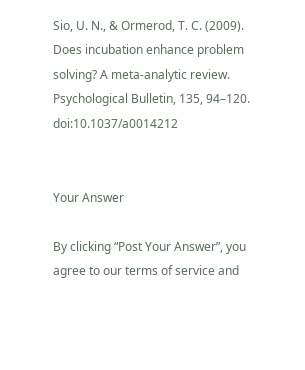Sio, U. N., & Ormerod, T. C. (2009). Does incubation enhance problem solving? A meta-analytic review. Psychological Bulletin, 135, 94–120. doi:10.1037/a0014212


Your Answer

By clicking “Post Your Answer”, you agree to our terms of service and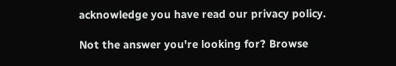acknowledge you have read our privacy policy.

Not the answer you're looking for? Browse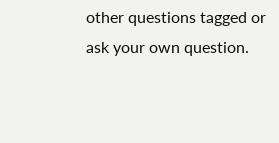other questions tagged or ask your own question.